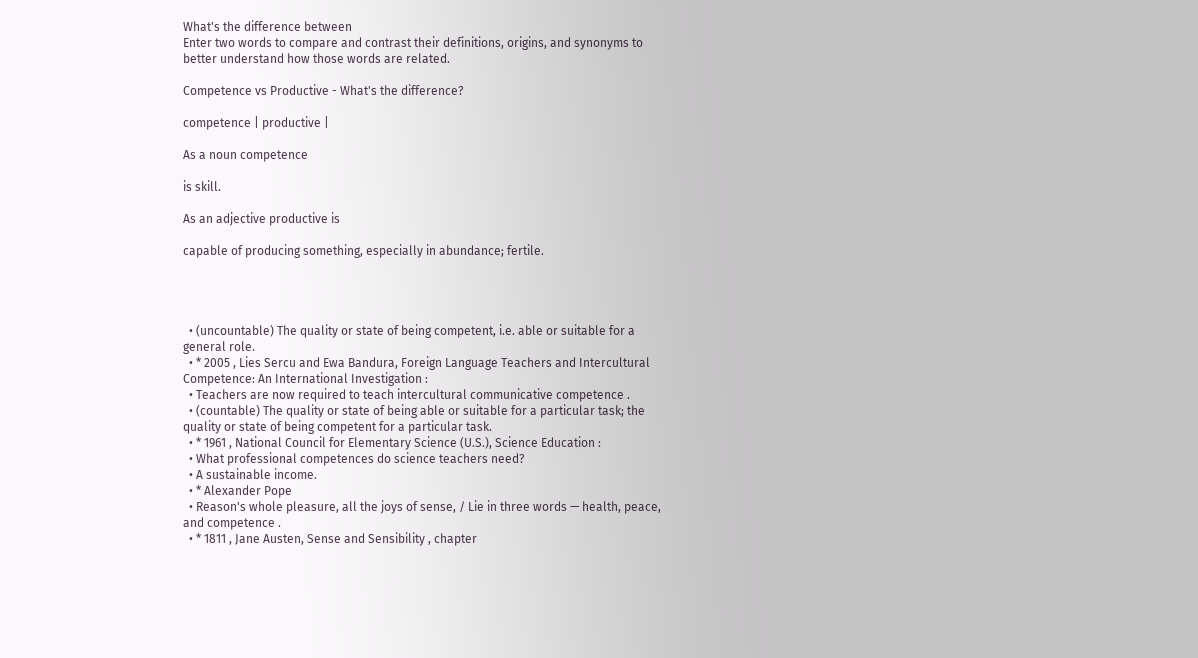What's the difference between
Enter two words to compare and contrast their definitions, origins, and synonyms to better understand how those words are related.

Competence vs Productive - What's the difference?

competence | productive |

As a noun competence

is skill.

As an adjective productive is

capable of producing something, especially in abundance; fertile.




  • (uncountable) The quality or state of being competent, i.e. able or suitable for a general role.
  • * 2005 , Lies Sercu and Ewa Bandura, Foreign Language Teachers and Intercultural Competence: An International Investigation :
  • Teachers are now required to teach intercultural communicative competence .
  • (countable) The quality or state of being able or suitable for a particular task; the quality or state of being competent for a particular task.
  • * 1961 , National Council for Elementary Science (U.S.), Science Education :
  • What professional competences do science teachers need?
  • A sustainable income.
  • * Alexander Pope
  • Reason's whole pleasure, all the joys of sense, / Lie in three words — health, peace, and competence .
  • * 1811 , Jane Austen, Sense and Sensibility , chapter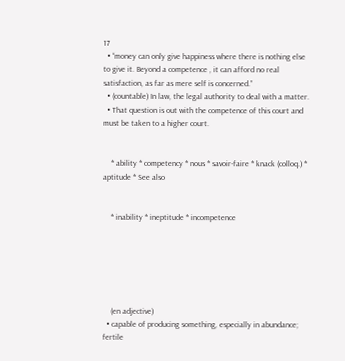17
  • “money can only give happiness where there is nothing else to give it. Beyond a competence , it can afford no real satisfaction, as far as mere self is concerned.”
  • (countable) In law, the legal authority to deal with a matter.
  • That question is out with the competence of this court and must be taken to a higher court.


    * ability * competency * nous * savoir-faire * knack (colloq.) * aptitude * See also


    * inability * ineptitude * incompetence






    (en adjective)
  • capable of producing something, especially in abundance; fertile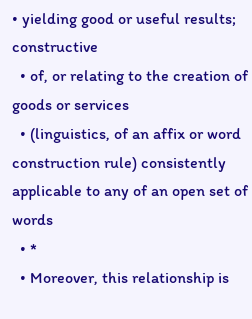• yielding good or useful results; constructive
  • of, or relating to the creation of goods or services
  • (linguistics, of an affix or word construction rule) consistently applicable to any of an open set of words
  • *
  • Moreover, this relationship is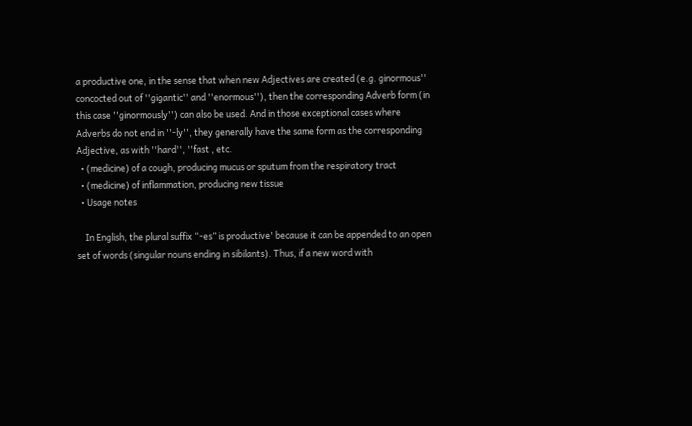a productive one, in the sense that when new Adjectives are created (e.g. ginormous'' concocted out of ''gigantic'' and ''enormous''), then the corresponding Adverb form (in this case ''ginormously'') can also be used. And in those exceptional cases where Adverbs do not end in ''-ly'', they generally have the same form as the corresponding Adjective, as with ''hard'', ''fast , etc.
  • (medicine) of a cough, producing mucus or sputum from the respiratory tract
  • (medicine) of inflammation, producing new tissue
  • Usage notes

    In English, the plural suffix “-es” is productive' because it can be appended to an open set of words (singular nouns ending in sibilants). Thus, if a new word with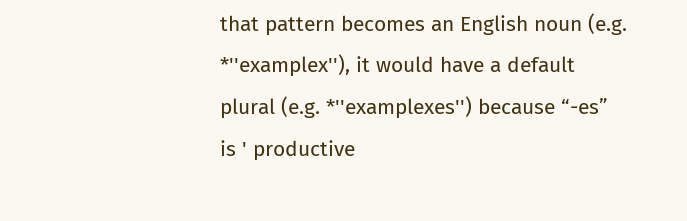that pattern becomes an English noun (e.g. *''examplex''), it would have a default plural (e.g. *''examplexes'') because “-es” is ' productive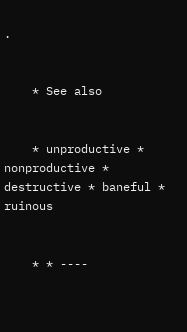.


    * See also


    * unproductive * nonproductive * destructive * baneful * ruinous


    * * ----